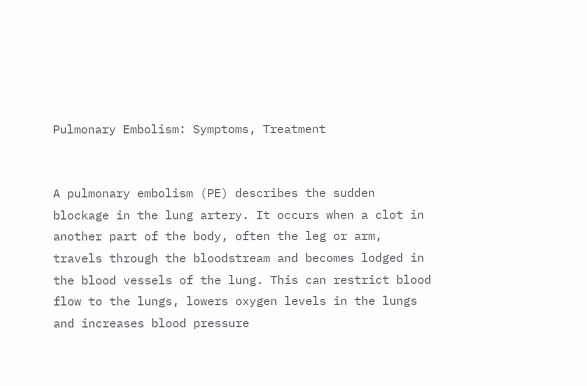Pulmonary Embolism: Symptoms, Treatment


A pulmonary embolism (PE) describes the sudden blockage in the lung artery. It occurs when a clot in another part of the body, often the leg or arm, travels through the bloodstream and becomes lodged in the blood vessels of the lung. This can restrict blood flow to the lungs, lowers oxygen levels in the lungs and increases blood pressure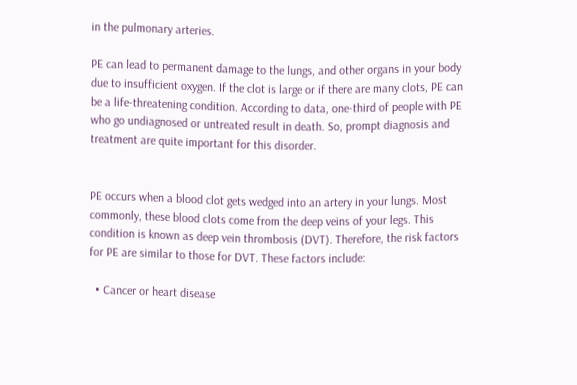in the pulmonary arteries.

PE can lead to permanent damage to the lungs, and other organs in your body due to insufficient oxygen. If the clot is large or if there are many clots, PE can be a life-threatening condition. According to data, one-third of people with PE who go undiagnosed or untreated result in death. So, prompt diagnosis and treatment are quite important for this disorder.


PE occurs when a blood clot gets wedged into an artery in your lungs. Most commonly, these blood clots come from the deep veins of your legs. This condition is known as deep vein thrombosis (DVT). Therefore, the risk factors for PE are similar to those for DVT. These factors include:

  • Cancer or heart disease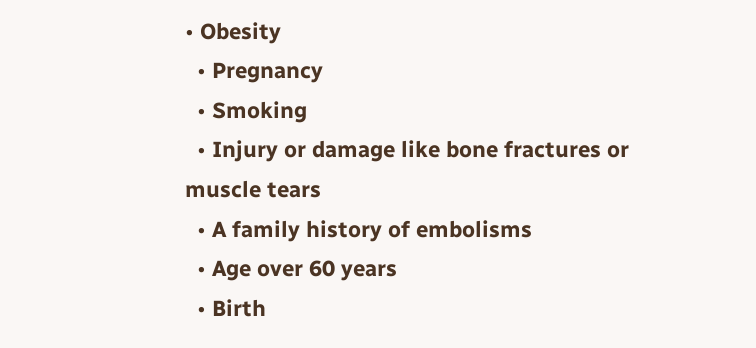• Obesity
  • Pregnancy
  • Smoking
  • Injury or damage like bone fractures or muscle tears
  • A family history of embolisms
  • Age over 60 years
  • Birth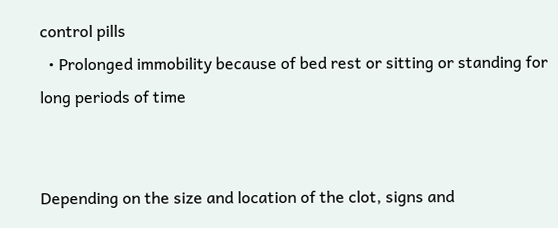control pills
  • Prolonged immobility because of bed rest or sitting or standing for long periods of time


Depending on the size and location of the clot, signs and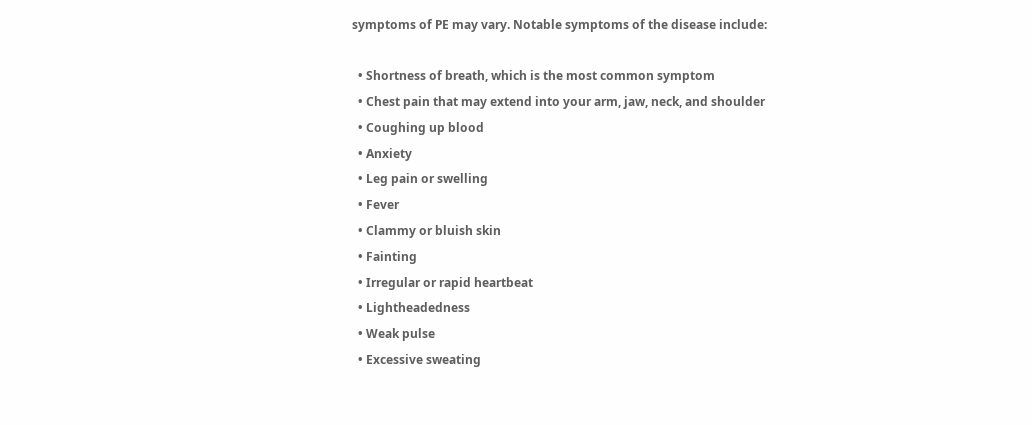symptoms of PE may vary. Notable symptoms of the disease include:

  • Shortness of breath, which is the most common symptom
  • Chest pain that may extend into your arm, jaw, neck, and shoulder
  • Coughing up blood
  • Anxiety
  • Leg pain or swelling
  • Fever
  • Clammy or bluish skin
  • Fainting
  • Irregular or rapid heartbeat
  • Lightheadedness
  • Weak pulse
  • Excessive sweating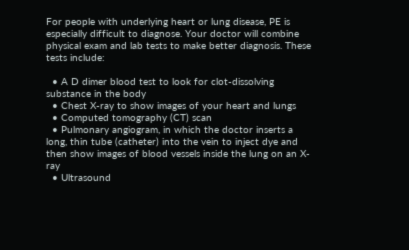For people with underlying heart or lung disease, PE is especially difficult to diagnose. Your doctor will combine physical exam and lab tests to make better diagnosis. These tests include:

  • A D dimer blood test to look for clot-dissolving substance in the body
  • Chest X-ray to show images of your heart and lungs
  • Computed tomography (CT) scan
  • Pulmonary angiogram, in which the doctor inserts a long, thin tube (catheter) into the vein to inject dye and then show images of blood vessels inside the lung on an X-ray
  • Ultrasound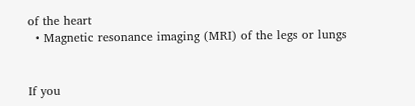of the heart
  • Magnetic resonance imaging (MRI) of the legs or lungs


If you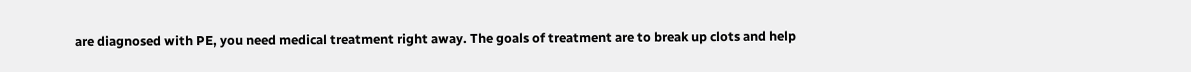are diagnosed with PE, you need medical treatment right away. The goals of treatment are to break up clots and help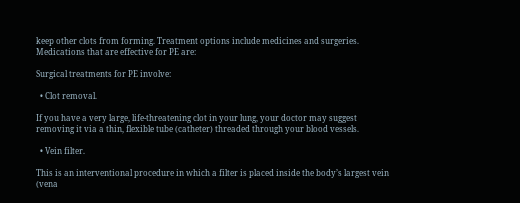keep other clots from forming. Treatment options include medicines and surgeries. Medications that are effective for PE are:

Surgical treatments for PE involve:

  • Clot removal.

If you have a very large, life-threatening clot in your lung, your doctor may suggest removing it via a thin, flexible tube (catheter) threaded through your blood vessels.

  • Vein filter.

This is an interventional procedure in which a filter is placed inside the body’s largest vein (vena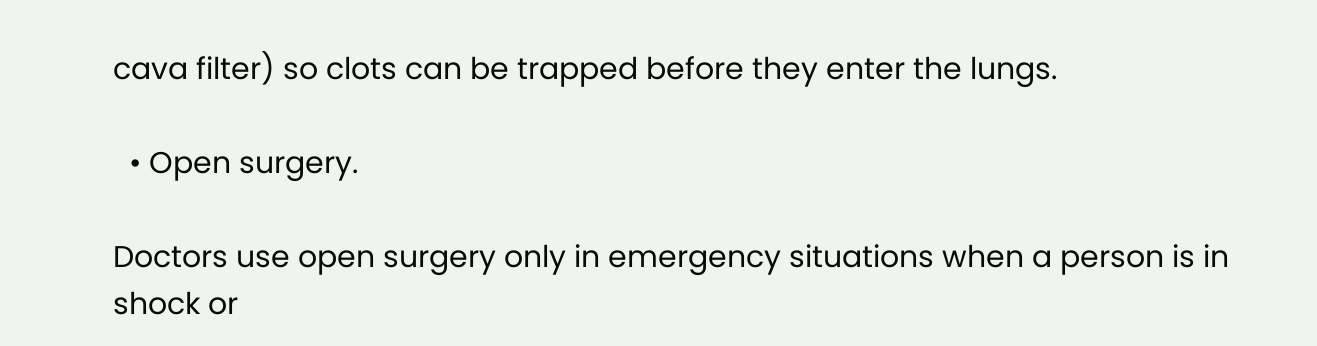cava filter) so clots can be trapped before they enter the lungs.

  • Open surgery.

Doctors use open surgery only in emergency situations when a person is in shock or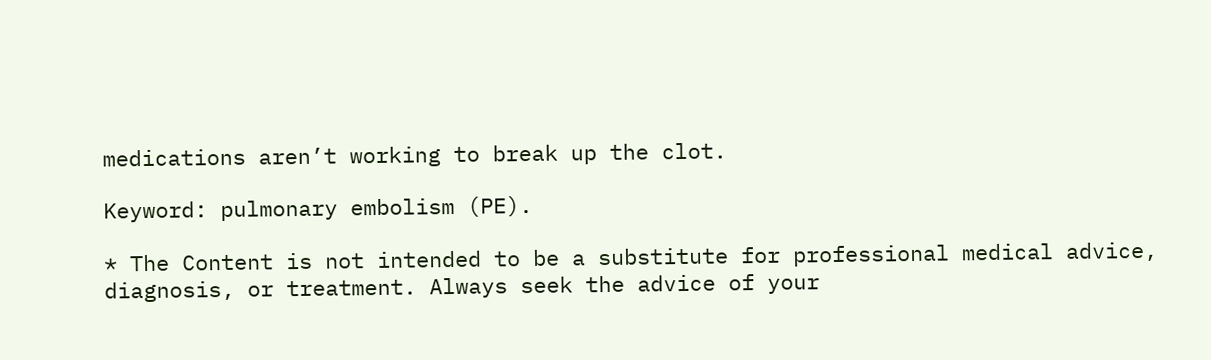medications aren’t working to break up the clot.

Keyword: pulmonary embolism (PE).

* The Content is not intended to be a substitute for professional medical advice, diagnosis, or treatment. Always seek the advice of your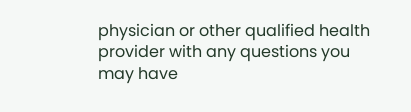physician or other qualified health provider with any questions you may have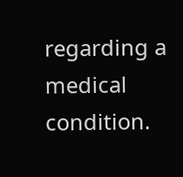regarding a medical condition.